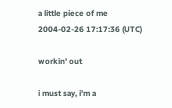a little piece of me
2004-02-26 17:17:36 (UTC)

workin' out

i must say, i'm a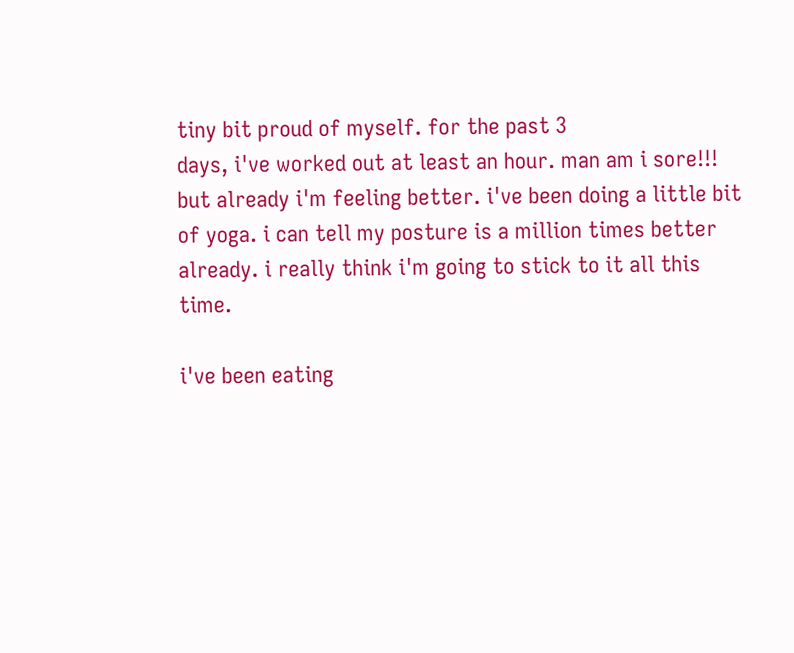tiny bit proud of myself. for the past 3
days, i've worked out at least an hour. man am i sore!!!
but already i'm feeling better. i've been doing a little bit
of yoga. i can tell my posture is a million times better
already. i really think i'm going to stick to it all this time.

i've been eating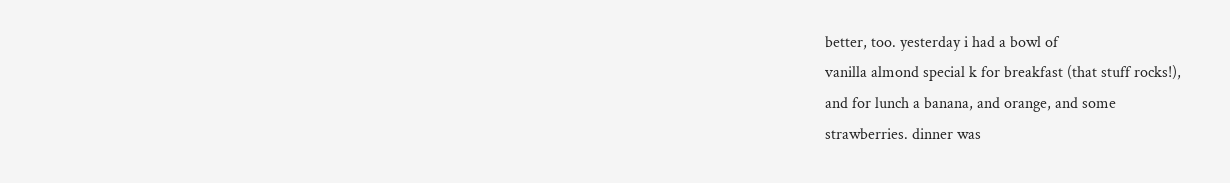better, too. yesterday i had a bowl of
vanilla almond special k for breakfast (that stuff rocks!),
and for lunch a banana, and orange, and some
strawberries. dinner was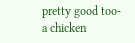pretty good too-a chicken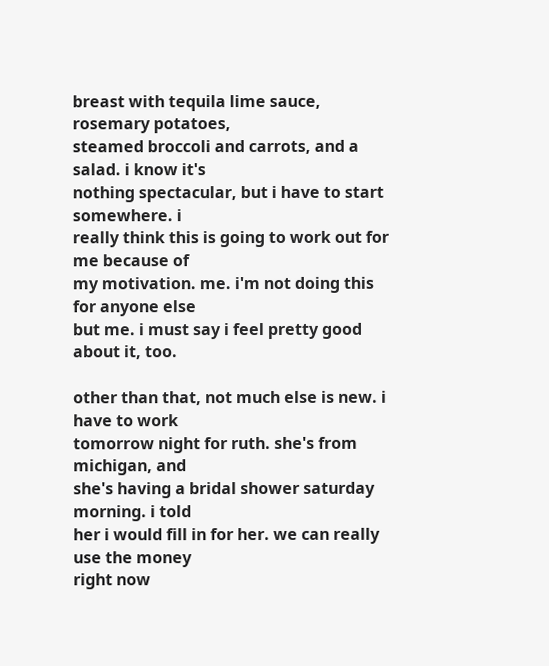breast with tequila lime sauce, rosemary potatoes,
steamed broccoli and carrots, and a salad. i know it's
nothing spectacular, but i have to start somewhere. i
really think this is going to work out for me because of
my motivation. me. i'm not doing this for anyone else
but me. i must say i feel pretty good about it, too.

other than that, not much else is new. i have to work
tomorrow night for ruth. she's from michigan, and
she's having a bridal shower saturday morning. i told
her i would fill in for her. we can really use the money
right now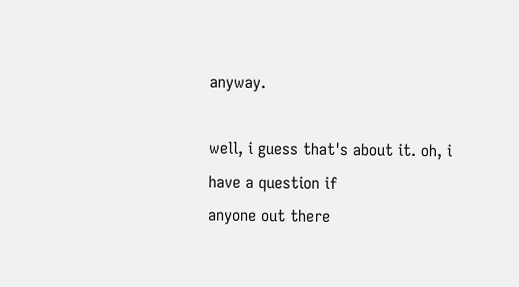anyway.

well, i guess that's about it. oh, i have a question if
anyone out there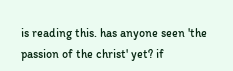is reading this. has anyone seen 'the
passion of the christ' yet? if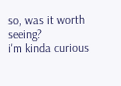so, was it worth seeing?
i'm kinda curious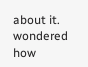about it. wondered how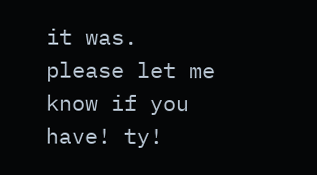it was.
please let me know if you have! ty!